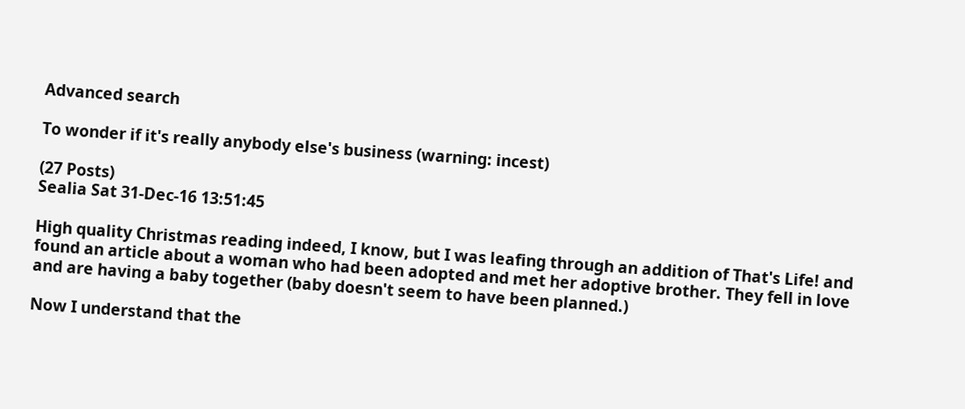Advanced search

To wonder if it's really anybody else's business (warning: incest)

(27 Posts)
Sealia Sat 31-Dec-16 13:51:45

High quality Christmas reading indeed, I know, but I was leafing through an addition of That's Life! and found an article about a woman who had been adopted and met her adoptive brother. They fell in love and are having a baby together (baby doesn't seem to have been planned.)

Now I understand that the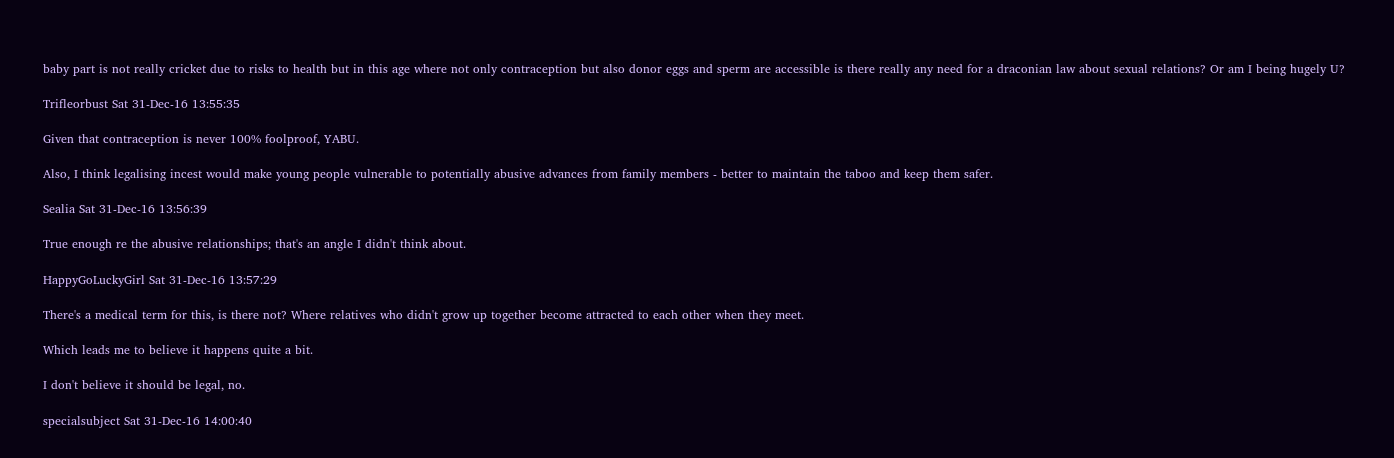baby part is not really cricket due to risks to health but in this age where not only contraception but also donor eggs and sperm are accessible is there really any need for a draconian law about sexual relations? Or am I being hugely U?

Trifleorbust Sat 31-Dec-16 13:55:35

Given that contraception is never 100% foolproof, YABU.

Also, I think legalising incest would make young people vulnerable to potentially abusive advances from family members - better to maintain the taboo and keep them safer.

Sealia Sat 31-Dec-16 13:56:39

True enough re the abusive relationships; that's an angle I didn't think about.

HappyGoLuckyGirl Sat 31-Dec-16 13:57:29

There's a medical term for this, is there not? Where relatives who didn't grow up together become attracted to each other when they meet.

Which leads me to believe it happens quite a bit.

I don't believe it should be legal, no.

specialsubject Sat 31-Dec-16 14:00:40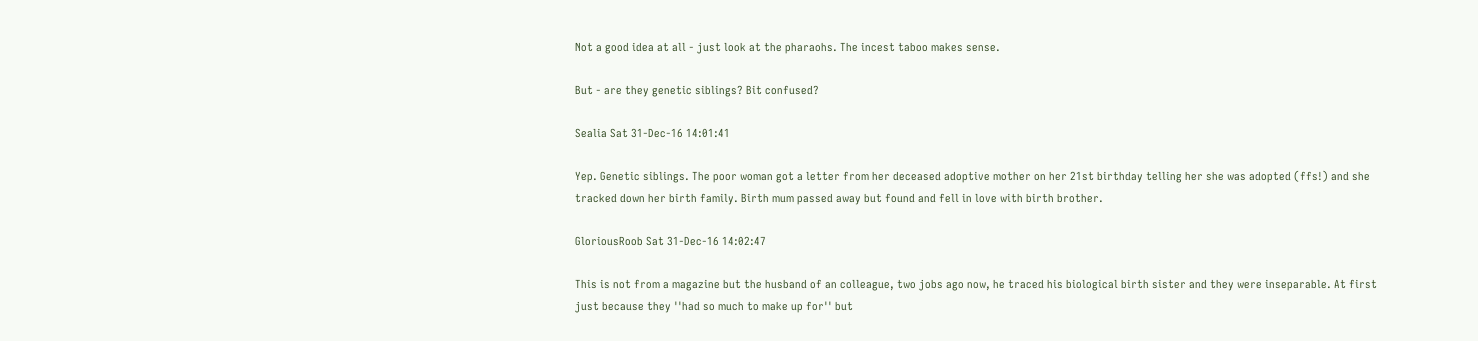Not a good idea at all - just look at the pharaohs. The incest taboo makes sense.

But - are they genetic siblings? Bit confused?

Sealia Sat 31-Dec-16 14:01:41

Yep. Genetic siblings. The poor woman got a letter from her deceased adoptive mother on her 21st birthday telling her she was adopted (ffs!) and she tracked down her birth family. Birth mum passed away but found and fell in love with birth brother.

GloriousRoob Sat 31-Dec-16 14:02:47

This is not from a magazine but the husband of an colleague, two jobs ago now, he traced his biological birth sister and they were inseparable. At first just because they ''had so much to make up for'' but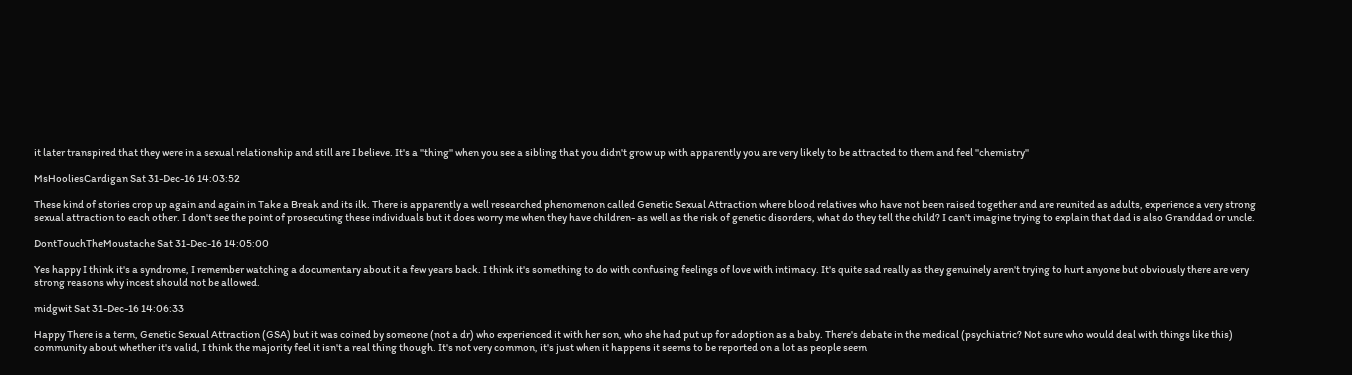it later transpired that they were in a sexual relationship and still are I believe. It's a ''thing'' when you see a sibling that you didn't grow up with apparently you are very likely to be attracted to them and feel ''chemistry''

MsHooliesCardigan Sat 31-Dec-16 14:03:52

These kind of stories crop up again and again in Take a Break and its ilk. There is apparently a well researched phenomenon called Genetic Sexual Attraction where blood relatives who have not been raised together and are reunited as adults, experience a very strong sexual attraction to each other. I don't see the point of prosecuting these individuals but it does worry me when they have children- as well as the risk of genetic disorders, what do they tell the child? I can't imagine trying to explain that dad is also Granddad or uncle.

DontTouchTheMoustache Sat 31-Dec-16 14:05:00

Yes happy I think it's a syndrome, I remember watching a documentary about it a few years back. I think it's something to do with confusing feelings of love with intimacy. It's quite sad really as they genuinely aren't trying to hurt anyone but obviously there are very strong reasons why incest should not be allowed.

midgwit Sat 31-Dec-16 14:06:33

Happy There is a term, Genetic Sexual Attraction (GSA) but it was coined by someone (not a dr) who experienced it with her son, who she had put up for adoption as a baby. There's debate in the medical (psychiatric? Not sure who would deal with things like this) community about whether it's valid, I think the majority feel it isn't a real thing though. It's not very common, it's just when it happens it seems to be reported on a lot as people seem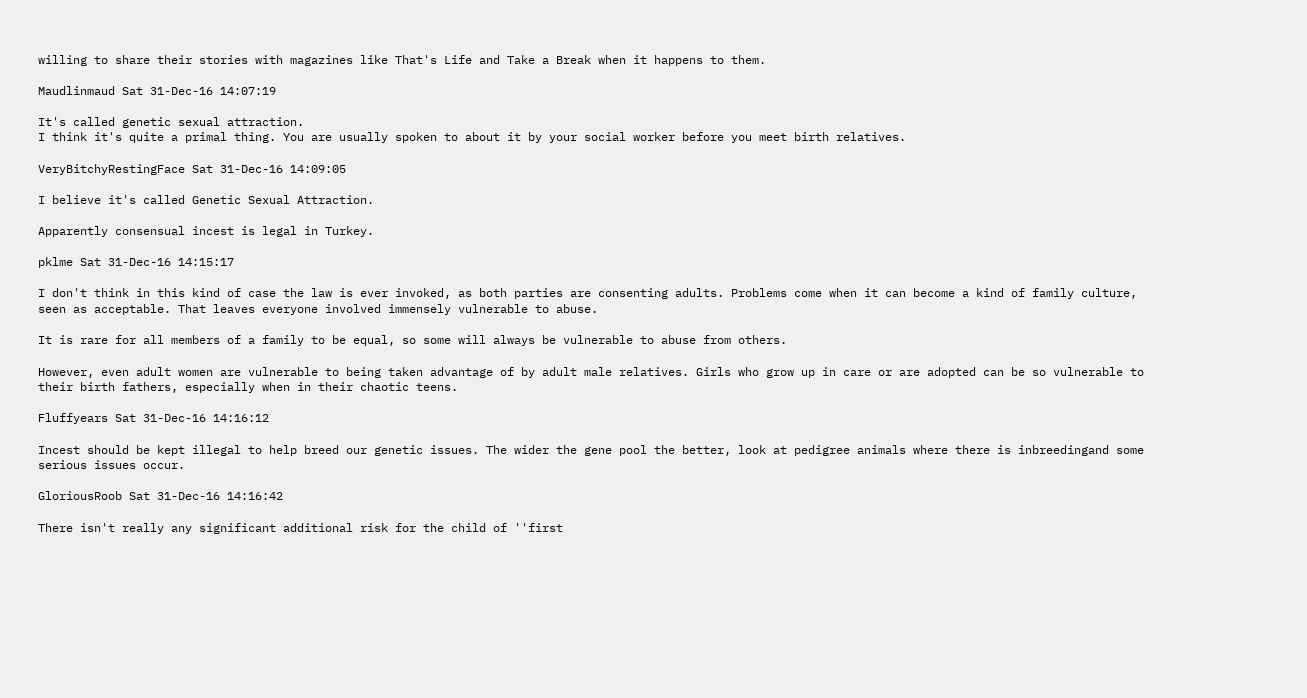willing to share their stories with magazines like That's Life and Take a Break when it happens to them.

Maudlinmaud Sat 31-Dec-16 14:07:19

It's called genetic sexual attraction.
I think it's quite a primal thing. You are usually spoken to about it by your social worker before you meet birth relatives.

VeryBitchyRestingFace Sat 31-Dec-16 14:09:05

I believe it's called Genetic Sexual Attraction.

Apparently consensual incest is legal in Turkey.

pklme Sat 31-Dec-16 14:15:17

I don't think in this kind of case the law is ever invoked, as both parties are consenting adults. Problems come when it can become a kind of family culture, seen as acceptable. That leaves everyone involved immensely vulnerable to abuse.

It is rare for all members of a family to be equal, so some will always be vulnerable to abuse from others.

However, even adult women are vulnerable to being taken advantage of by adult male relatives. Girls who grow up in care or are adopted can be so vulnerable to their birth fathers, especially when in their chaotic teens.

Fluffyears Sat 31-Dec-16 14:16:12

Incest should be kept illegal to help breed our genetic issues. The wider the gene pool the better, look at pedigree animals where there is inbreedingand some serious issues occur.

GloriousRoob Sat 31-Dec-16 14:16:42

There isn't really any significant additional risk for the child of ''first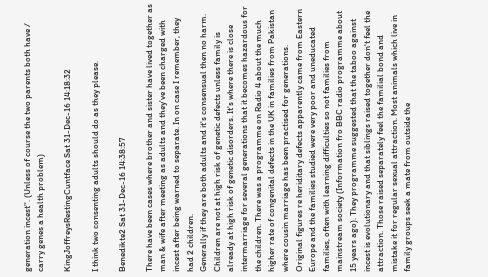generation incest''. (Unless of course the two parents both have / carry genes a health problem)

KingJoffreysRestingCuntface Sat 31-Dec-16 14:18:32

I think two consenting adults should do as they please.

Benedikte2 Sat 31-Dec-16 14:38:57

There have been cases where brother and sister have lived together as man & wife after meeting as adults and they've been charged with incest after being warned to separate. In on case I remember, they had 2 children.
Generally if they are both adults and it's consensual then no harm. Children are not at high risk of genetic defects unless family is already at high risk of genetic disorders. It's where there is close intermarriage for several generations that it becomes hazardous for the children. There was a programme on Radio 4 about the much higher rate of congenital defects in the UK in families from Pakistan where cousin marriage has been practised for generations.
Original figures re heriditary defects apparently came from Eastern Europe and the families studied were very poor and uneducated families, often with learning difficulties so not families from mainstream society (Information fro BBC radio programme about 15 years ago). They programme suggested that the taboo against incest is evolutionary and that siblings raised together don't feel the attraction. Those raised separately feel the familial bond and mistake it for regular sexual attraction. Most animals which live in family groups seek a mate from outside the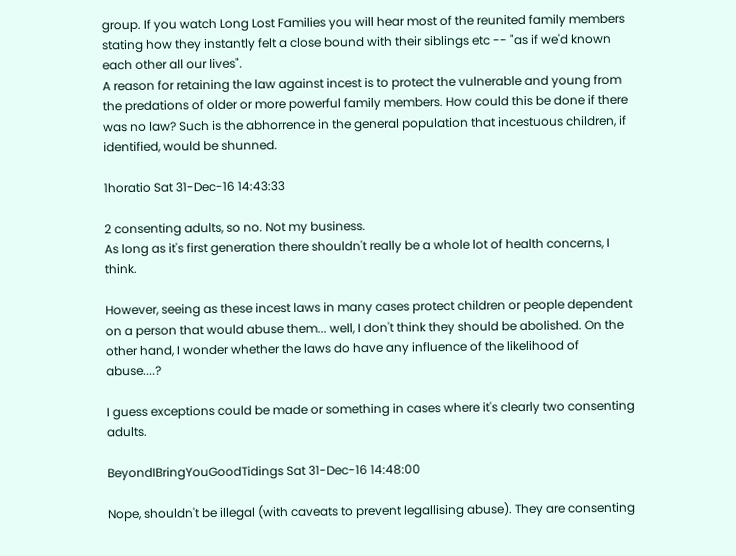group. If you watch Long Lost Families you will hear most of the reunited family members stating how they instantly felt a close bound with their siblings etc -- "as if we'd known each other all our lives".
A reason for retaining the law against incest is to protect the vulnerable and young from the predations of older or more powerful family members. How could this be done if there was no law? Such is the abhorrence in the general population that incestuous children, if identified, would be shunned.

1horatio Sat 31-Dec-16 14:43:33

2 consenting adults, so no. Not my business.
As long as it's first generation there shouldn't really be a whole lot of health concerns, I think.

However, seeing as these incest laws in many cases protect children or people dependent on a person that would abuse them... well, I don't think they should be abolished. On the other hand, I wonder whether the laws do have any influence of the likelihood of abuse....?

I guess exceptions could be made or something in cases where it's clearly two consenting adults.

BeyondIBringYouGoodTidings Sat 31-Dec-16 14:48:00

Nope, shouldn't be illegal (with caveats to prevent legallising abuse). They are consenting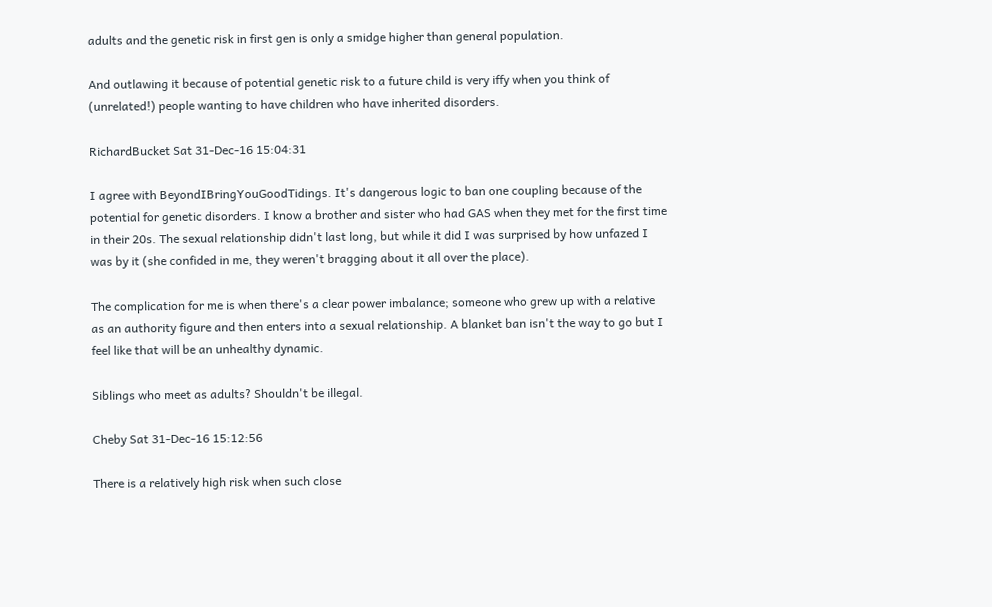adults and the genetic risk in first gen is only a smidge higher than general population.

And outlawing it because of potential genetic risk to a future child is very iffy when you think of (unrelated!) people wanting to have children who have inherited disorders.

RichardBucket Sat 31-Dec-16 15:04:31

I agree with BeyondIBringYouGoodTidings. It's dangerous logic to ban one coupling because of the potential for genetic disorders. I know a brother and sister who had GAS when they met for the first time in their 20s. The sexual relationship didn't last long, but while it did I was surprised by how unfazed I was by it (she confided in me, they weren't bragging about it all over the place).

The complication for me is when there's a clear power imbalance; someone who grew up with a relative as an authority figure and then enters into a sexual relationship. A blanket ban isn't the way to go but I feel like that will be an unhealthy dynamic.

Siblings who meet as adults? Shouldn't be illegal.

Cheby Sat 31-Dec-16 15:12:56

There is a relatively high risk when such close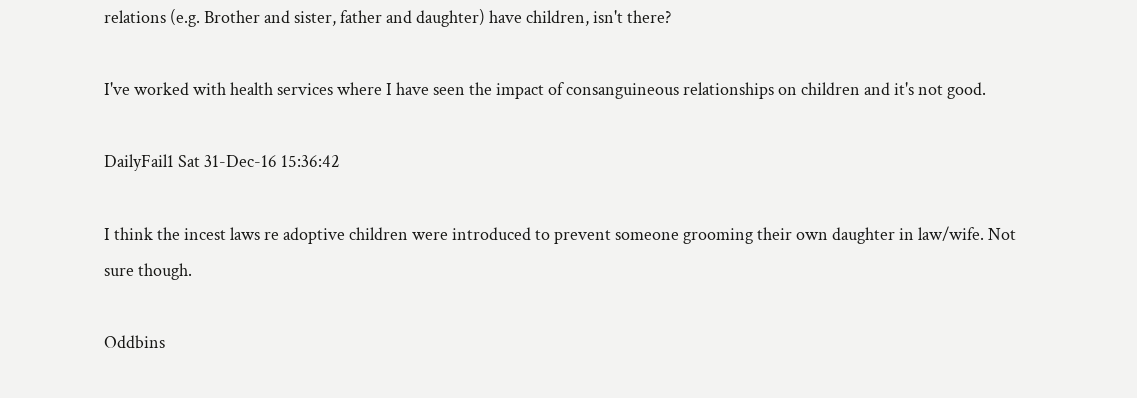relations (e.g. Brother and sister, father and daughter) have children, isn't there?

I've worked with health services where I have seen the impact of consanguineous relationships on children and it's not good.

DailyFail1 Sat 31-Dec-16 15:36:42

I think the incest laws re adoptive children were introduced to prevent someone grooming their own daughter in law/wife. Not sure though.

Oddbins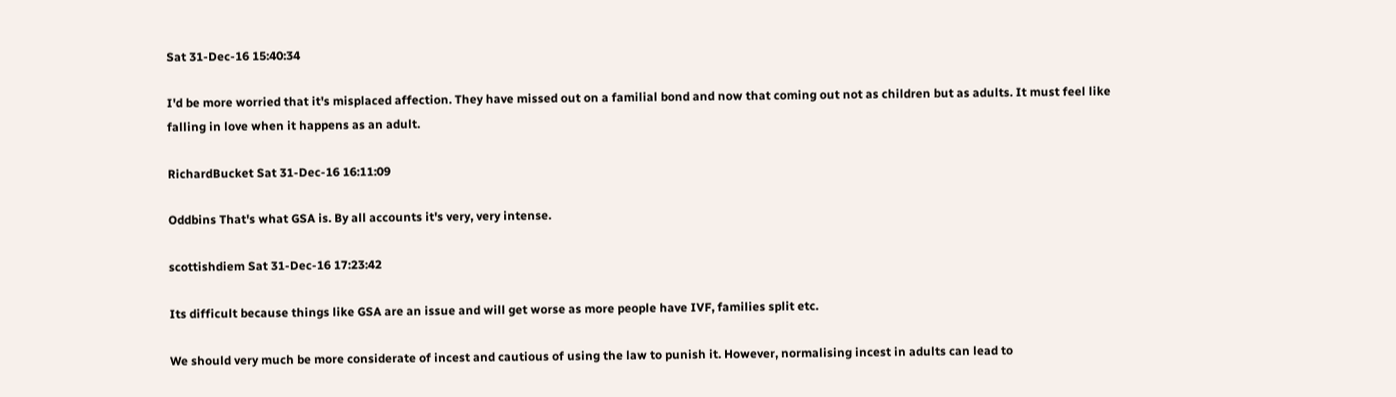Sat 31-Dec-16 15:40:34

I'd be more worried that it's misplaced affection. They have missed out on a familial bond and now that coming out not as children but as adults. It must feel like falling in love when it happens as an adult.

RichardBucket Sat 31-Dec-16 16:11:09

Oddbins That's what GSA is. By all accounts it's very, very intense.

scottishdiem Sat 31-Dec-16 17:23:42

Its difficult because things like GSA are an issue and will get worse as more people have IVF, families split etc.

We should very much be more considerate of incest and cautious of using the law to punish it. However, normalising incest in adults can lead to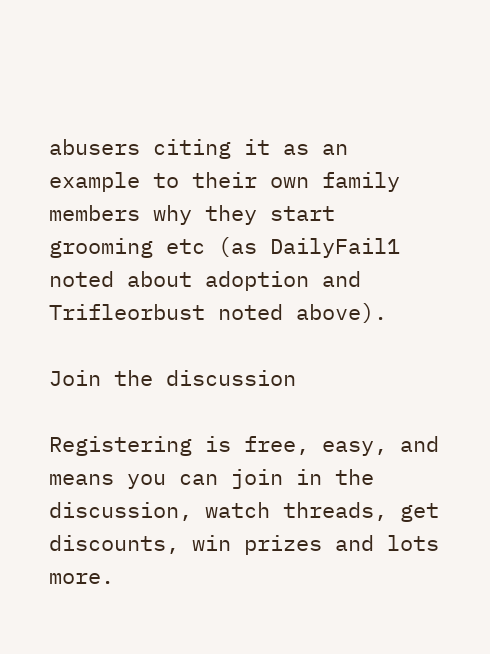abusers citing it as an example to their own family members why they start grooming etc (as DailyFail1 noted about adoption and Trifleorbust noted above).

Join the discussion

Registering is free, easy, and means you can join in the discussion, watch threads, get discounts, win prizes and lots more.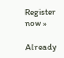Register now »

Already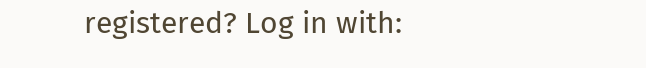registered? Log in with: